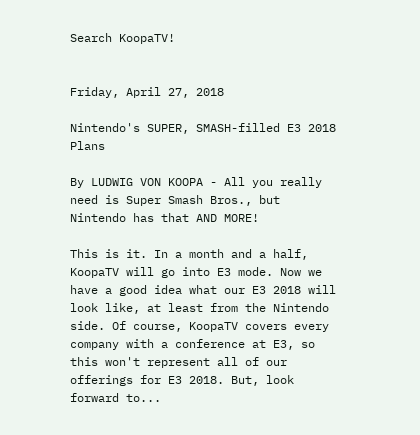Search KoopaTV!


Friday, April 27, 2018

Nintendo's SUPER, SMASH-filled E3 2018 Plans

By LUDWIG VON KOOPA - All you really need is Super Smash Bros., but Nintendo has that AND MORE!

This is it. In a month and a half, KoopaTV will go into E3 mode. Now we have a good idea what our E3 2018 will look like, at least from the Nintendo side. Of course, KoopaTV covers every company with a conference at E3, so this won't represent all of our offerings for E3 2018. But, look forward to...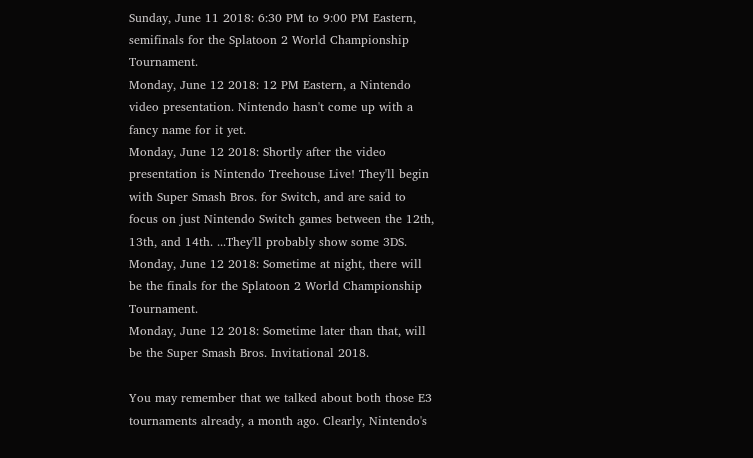Sunday, June 11 2018: 6:30 PM to 9:00 PM Eastern, semifinals for the Splatoon 2 World Championship Tournament.
Monday, June 12 2018: 12 PM Eastern, a Nintendo video presentation. Nintendo hasn't come up with a fancy name for it yet.
Monday, June 12 2018: Shortly after the video presentation is Nintendo Treehouse Live! They'll begin with Super Smash Bros. for Switch, and are said to focus on just Nintendo Switch games between the 12th, 13th, and 14th. ...They'll probably show some 3DS.
Monday, June 12 2018: Sometime at night, there will be the finals for the Splatoon 2 World Championship Tournament.
Monday, June 12 2018: Sometime later than that, will be the Super Smash Bros. Invitational 2018.

You may remember that we talked about both those E3 tournaments already, a month ago. Clearly, Nintendo's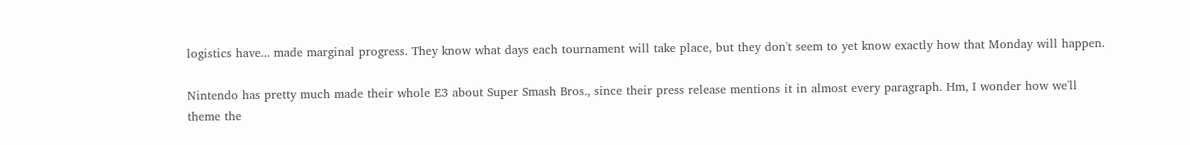logistics have... made marginal progress. They know what days each tournament will take place, but they don't seem to yet know exactly how that Monday will happen.

Nintendo has pretty much made their whole E3 about Super Smash Bros., since their press release mentions it in almost every paragraph. Hm, I wonder how we'll theme the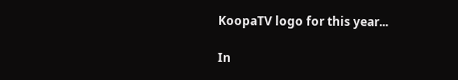KoopaTV logo for this year...

In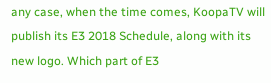any case, when the time comes, KoopaTV will publish its E3 2018 Schedule, along with its new logo. Which part of E3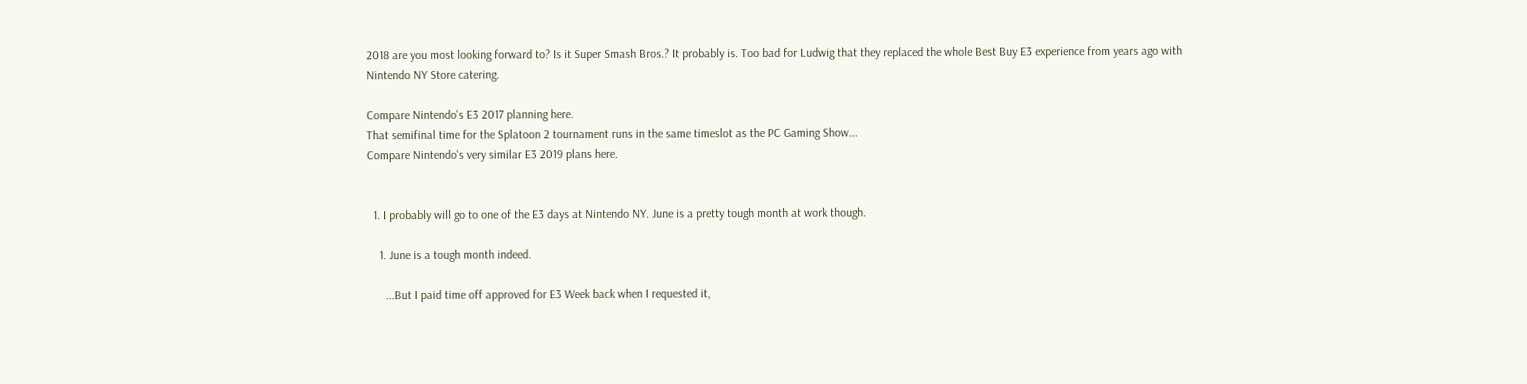2018 are you most looking forward to? Is it Super Smash Bros.? It probably is. Too bad for Ludwig that they replaced the whole Best Buy E3 experience from years ago with Nintendo NY Store catering.

Compare Nintendo's E3 2017 planning here.
That semifinal time for the Splatoon 2 tournament runs in the same timeslot as the PC Gaming Show...
Compare Nintendo's very similar E3 2019 plans here.


  1. I probably will go to one of the E3 days at Nintendo NY. June is a pretty tough month at work though.

    1. June is a tough month indeed.

      ...But I paid time off approved for E3 Week back when I requested it,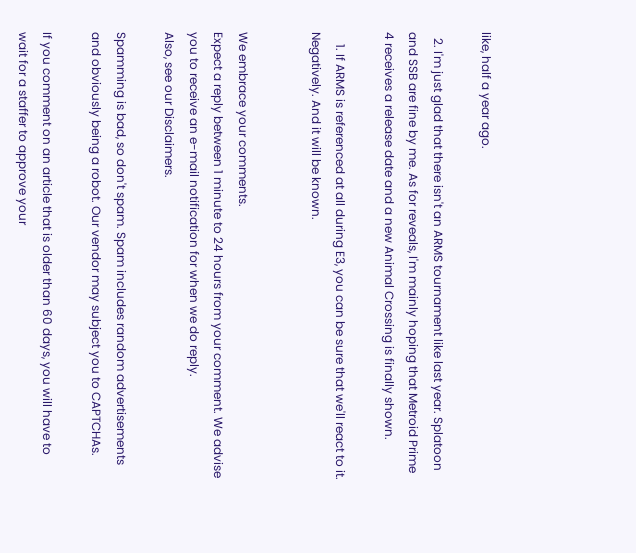like, half a year ago.

  2. I'm just glad that there isn't an ARMS tournament like last year. Splatoon and SSB are fine by me. As for reveals, I'm mainly hoping that Metroid Prime 4 receives a release date and a new Animal Crossing is finally shown.

    1. If ARMS is referenced at all during E3, you can be sure that we'll react to it. Negatively. And it will be known.


We embrace your comments.
Expect a reply between 1 minute to 24 hours from your comment. We advise you to receive an e-mail notification for when we do reply.
Also, see our Disclaimers.

Spamming is bad, so don't spam. Spam includes random advertisements and obviously being a robot. Our vendor may subject you to CAPTCHAs.

If you comment on an article that is older than 60 days, you will have to wait for a staffer to approve your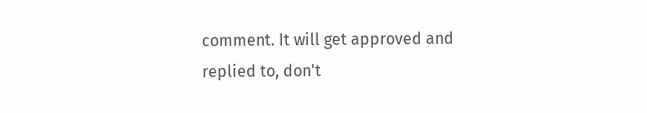comment. It will get approved and replied to, don't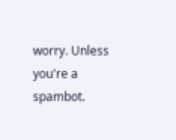worry. Unless you're a spambot.